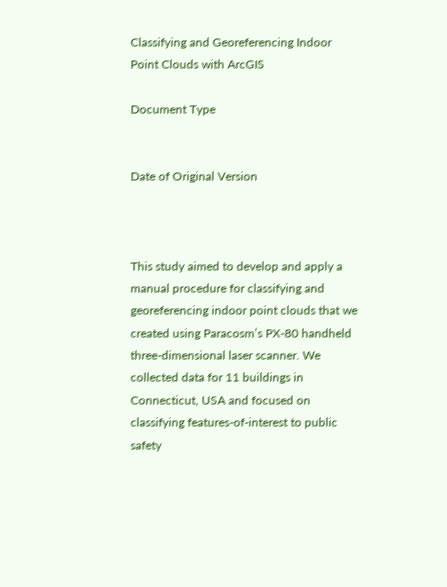Classifying and Georeferencing Indoor Point Clouds with ArcGIS

Document Type


Date of Original Version



This study aimed to develop and apply a manual procedure for classifying and georeferencing indoor point clouds that we created using Paracosm’s PX-80 handheld three-dimensional laser scanner. We collected data for 11 buildings in Connecticut, USA and focused on classifying features-of-interest to public safety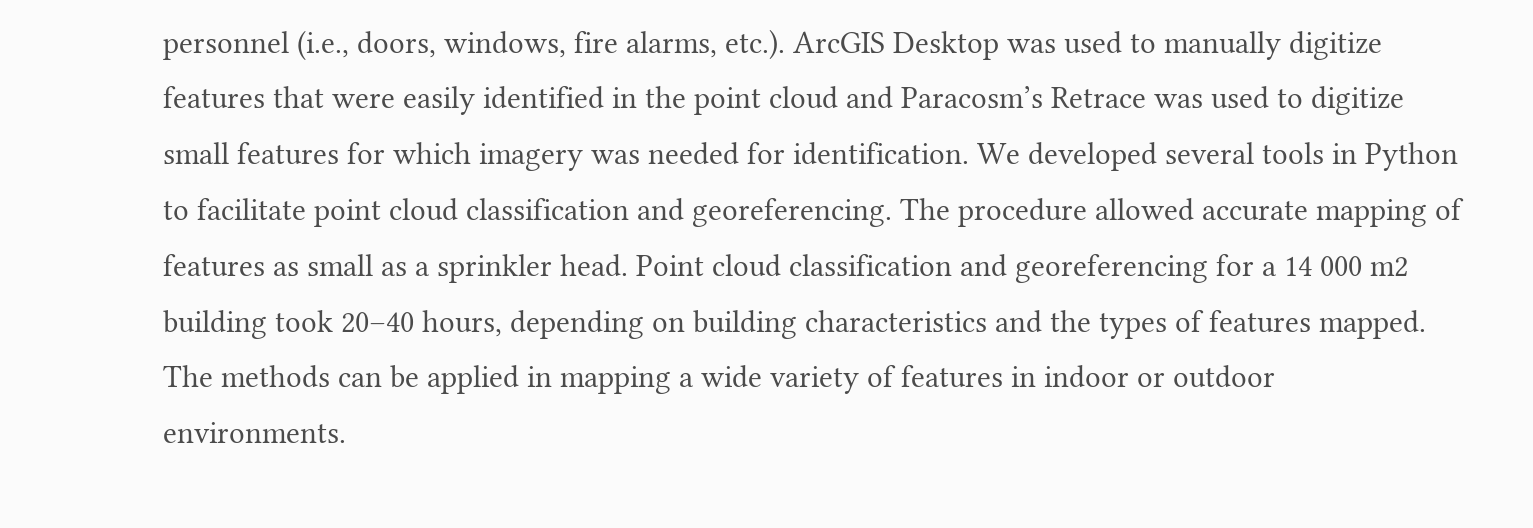personnel (i.e., doors, windows, fire alarms, etc.). ArcGIS Desktop was used to manually digitize features that were easily identified in the point cloud and Paracosm’s Retrace was used to digitize small features for which imagery was needed for identification. We developed several tools in Python to facilitate point cloud classification and georeferencing. The procedure allowed accurate mapping of features as small as a sprinkler head. Point cloud classification and georeferencing for a 14 000 m2 building took 20–40 hours, depending on building characteristics and the types of features mapped. The methods can be applied in mapping a wide variety of features in indoor or outdoor environments.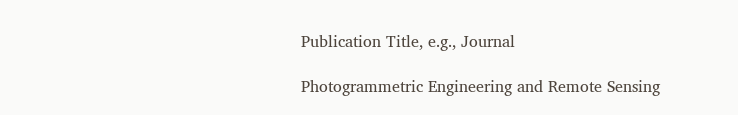Publication Title, e.g., Journal

Photogrammetric Engineering and Remote Sensing